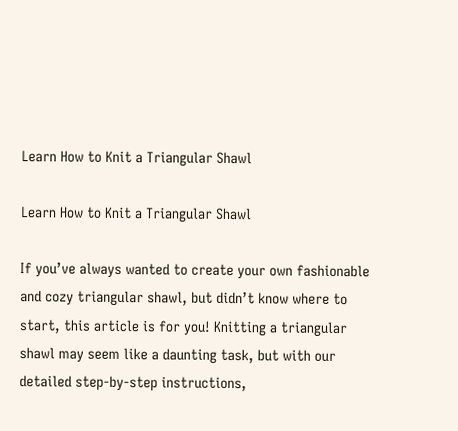Learn How to Knit a Triangular Shawl

Learn How to Knit a Triangular Shawl

If you’ve always wanted to create your own fashionable and cozy triangular shawl, but didn’t know where to start, this article is for you! Knitting a triangular shawl may seem like a daunting task, but with our detailed step-by-step instructions,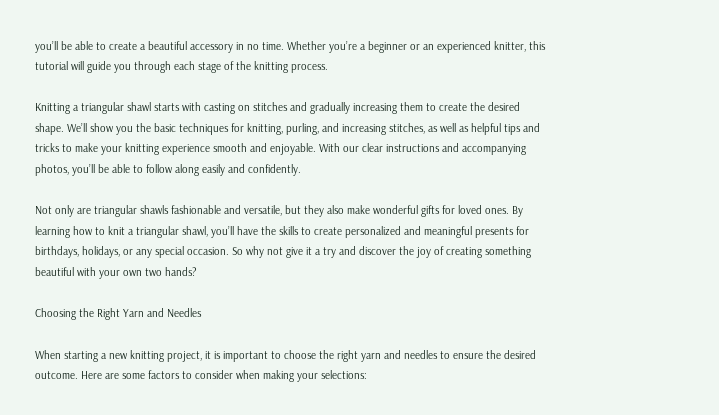you’ll be able to create a beautiful accessory in no time. Whether you’re a beginner or an experienced knitter, this tutorial will guide you through each stage of the knitting process.

Knitting a triangular shawl starts with casting on stitches and gradually increasing them to create the desired shape. We’ll show you the basic techniques for knitting, purling, and increasing stitches, as well as helpful tips and tricks to make your knitting experience smooth and enjoyable. With our clear instructions and accompanying photos, you’ll be able to follow along easily and confidently.

Not only are triangular shawls fashionable and versatile, but they also make wonderful gifts for loved ones. By learning how to knit a triangular shawl, you’ll have the skills to create personalized and meaningful presents for birthdays, holidays, or any special occasion. So why not give it a try and discover the joy of creating something beautiful with your own two hands?

Choosing the Right Yarn and Needles

When starting a new knitting project, it is important to choose the right yarn and needles to ensure the desired outcome. Here are some factors to consider when making your selections: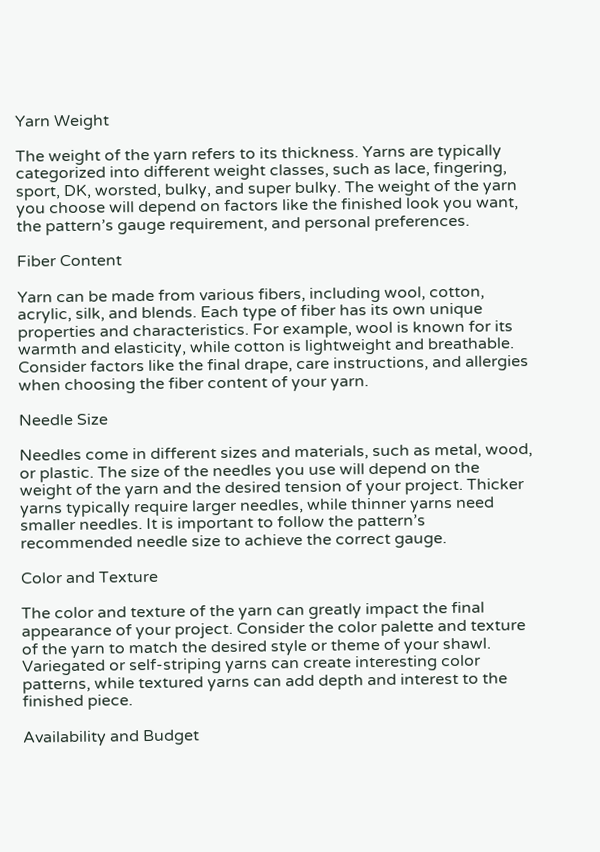Yarn Weight

The weight of the yarn refers to its thickness. Yarns are typically categorized into different weight classes, such as lace, fingering, sport, DK, worsted, bulky, and super bulky. The weight of the yarn you choose will depend on factors like the finished look you want, the pattern’s gauge requirement, and personal preferences.

Fiber Content

Yarn can be made from various fibers, including wool, cotton, acrylic, silk, and blends. Each type of fiber has its own unique properties and characteristics. For example, wool is known for its warmth and elasticity, while cotton is lightweight and breathable. Consider factors like the final drape, care instructions, and allergies when choosing the fiber content of your yarn.

Needle Size

Needles come in different sizes and materials, such as metal, wood, or plastic. The size of the needles you use will depend on the weight of the yarn and the desired tension of your project. Thicker yarns typically require larger needles, while thinner yarns need smaller needles. It is important to follow the pattern’s recommended needle size to achieve the correct gauge.

Color and Texture

The color and texture of the yarn can greatly impact the final appearance of your project. Consider the color palette and texture of the yarn to match the desired style or theme of your shawl. Variegated or self-striping yarns can create interesting color patterns, while textured yarns can add depth and interest to the finished piece.

Availability and Budget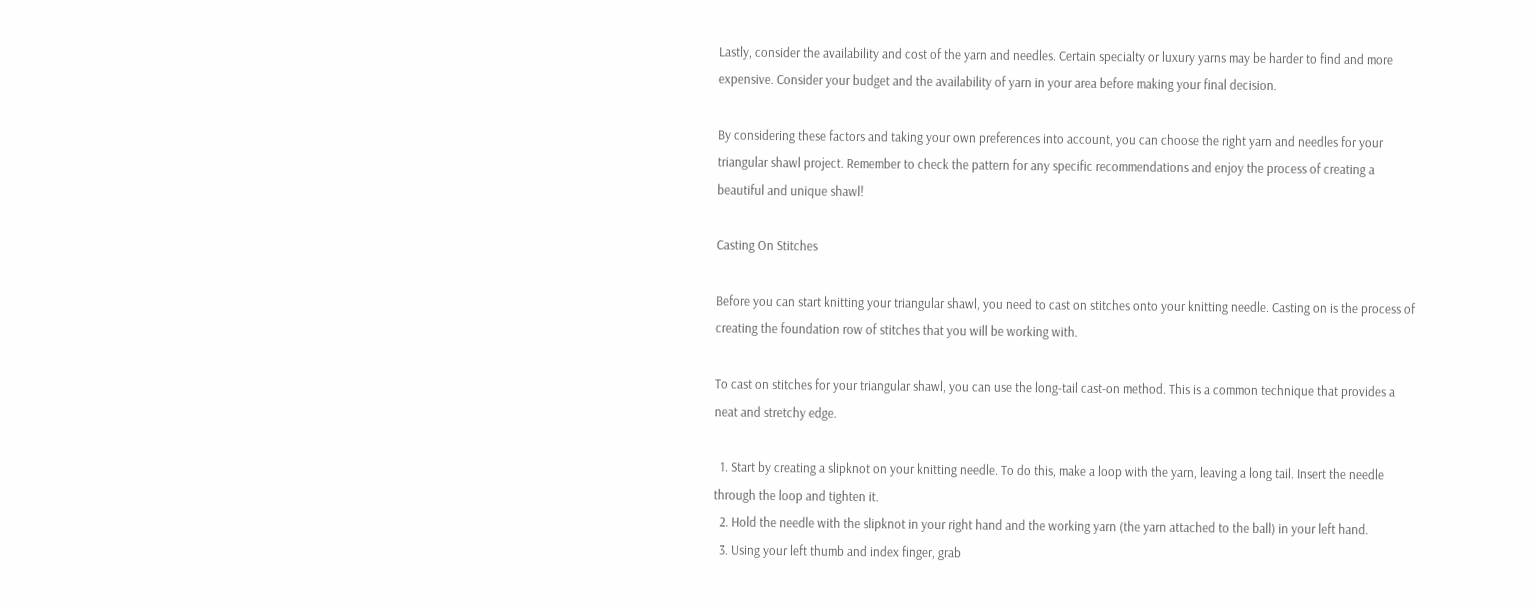Lastly, consider the availability and cost of the yarn and needles. Certain specialty or luxury yarns may be harder to find and more expensive. Consider your budget and the availability of yarn in your area before making your final decision.

By considering these factors and taking your own preferences into account, you can choose the right yarn and needles for your triangular shawl project. Remember to check the pattern for any specific recommendations and enjoy the process of creating a beautiful and unique shawl!

Casting On Stitches

Before you can start knitting your triangular shawl, you need to cast on stitches onto your knitting needle. Casting on is the process of creating the foundation row of stitches that you will be working with.

To cast on stitches for your triangular shawl, you can use the long-tail cast-on method. This is a common technique that provides a neat and stretchy edge.

  1. Start by creating a slipknot on your knitting needle. To do this, make a loop with the yarn, leaving a long tail. Insert the needle through the loop and tighten it.
  2. Hold the needle with the slipknot in your right hand and the working yarn (the yarn attached to the ball) in your left hand.
  3. Using your left thumb and index finger, grab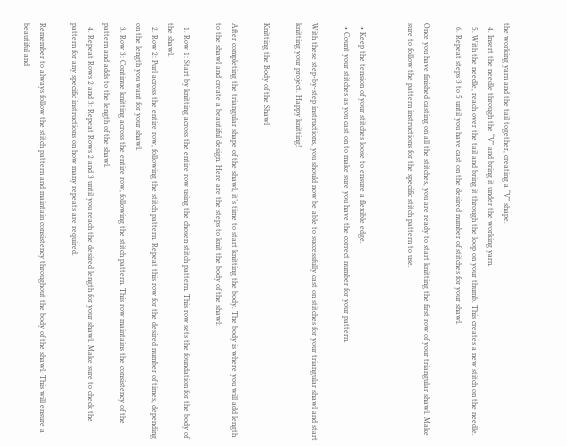the working yarn and the tail together, creating a “V” shape.
  4. Insert the needle through the “V” and bring it under the working yarn.
  5. With the needle, reach over the tail and bring it through the loop on your thumb. This creates a new stitch on the needle.
  6. Repeat steps 3 to 5 until you have cast on the desired number of stitches for your shawl.

Once you have finished casting on all the stitches, you are ready to start knitting the first row of your triangular shawl. Make sure to follow the pattern instructions for the specific stitch pattern to use.


  • Keep the tension of your stitches loose to ensure a flexible edge.
  • Count your stitches as you cast on to make sure you have the correct number for your pattern.

With these step-by-step instructions, you should now be able to successfully cast on stitches for your triangular shawl and start knitting your project. Happy knitting!

Knitting the Body of the Shawl

After completing the triangular shape of the shawl, it’s time to start knitting the body. The body is where you will add length to the shawl and create a beautiful design. Here are the steps to knit the body of the shawl:

  1. Row 1: Start by knitting across the entire row using the chosen stitch pattern. This row sets the foundation for the body of the shawl.
  2. Row 2: Purl across the entire row, following the stitch pattern. Repeat this row for the desired number of times, depending on the length you want for your shawl.
  3. Row 3: Continue knitting across the entire row, following the stitch pattern. This row maintains the consistency of the pattern and adds to the length of the shawl.
  4. Repeat Rows 2 and 3: Repeat Rows 2 and 3 until you reach the desired length for your shawl. Make sure to check the pattern for any specific instructions on how many repeats are required.

Remember to always follow the stitch pattern and maintain consistency throughout the body of the shawl. This will ensure a beautiful and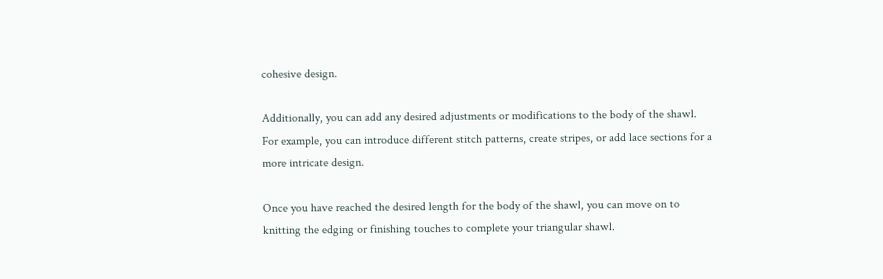cohesive design.

Additionally, you can add any desired adjustments or modifications to the body of the shawl. For example, you can introduce different stitch patterns, create stripes, or add lace sections for a more intricate design.

Once you have reached the desired length for the body of the shawl, you can move on to knitting the edging or finishing touches to complete your triangular shawl.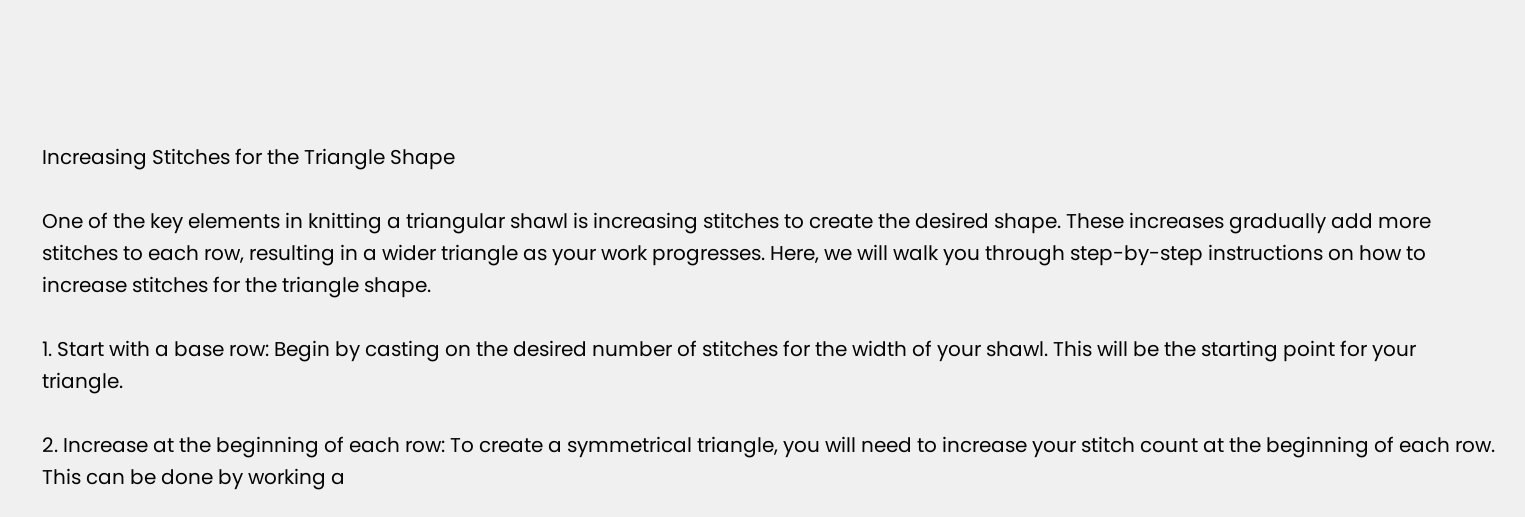Increasing Stitches for the Triangle Shape

One of the key elements in knitting a triangular shawl is increasing stitches to create the desired shape. These increases gradually add more stitches to each row, resulting in a wider triangle as your work progresses. Here, we will walk you through step-by-step instructions on how to increase stitches for the triangle shape.

1. Start with a base row: Begin by casting on the desired number of stitches for the width of your shawl. This will be the starting point for your triangle.

2. Increase at the beginning of each row: To create a symmetrical triangle, you will need to increase your stitch count at the beginning of each row. This can be done by working a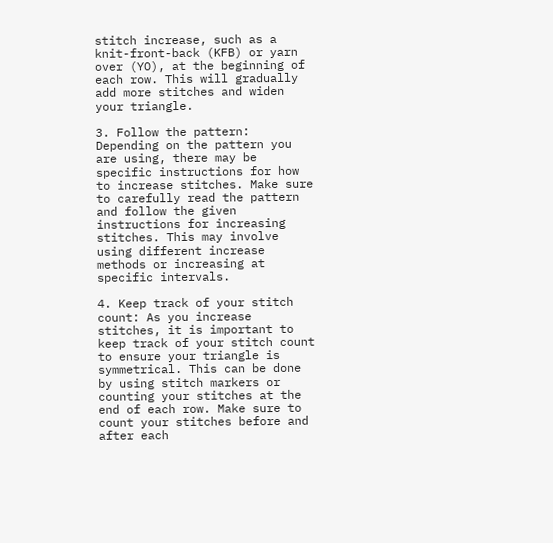stitch increase, such as a knit-front-back (KFB) or yarn over (YO), at the beginning of each row. This will gradually add more stitches and widen your triangle.

3. Follow the pattern: Depending on the pattern you are using, there may be specific instructions for how to increase stitches. Make sure to carefully read the pattern and follow the given instructions for increasing stitches. This may involve using different increase methods or increasing at specific intervals.

4. Keep track of your stitch count: As you increase stitches, it is important to keep track of your stitch count to ensure your triangle is symmetrical. This can be done by using stitch markers or counting your stitches at the end of each row. Make sure to count your stitches before and after each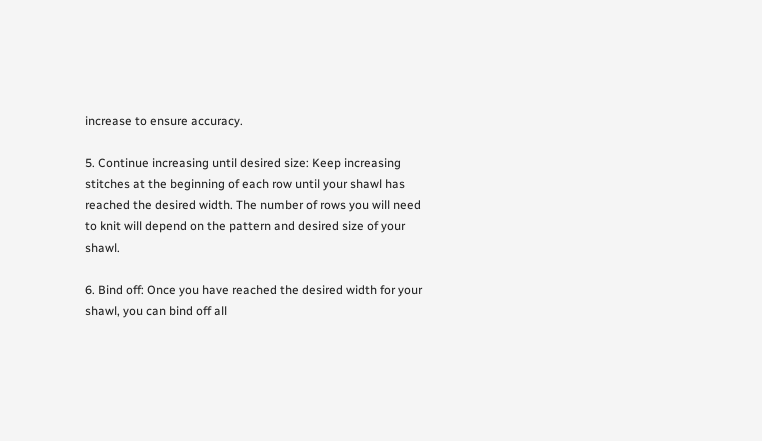increase to ensure accuracy.

5. Continue increasing until desired size: Keep increasing stitches at the beginning of each row until your shawl has reached the desired width. The number of rows you will need to knit will depend on the pattern and desired size of your shawl.

6. Bind off: Once you have reached the desired width for your shawl, you can bind off all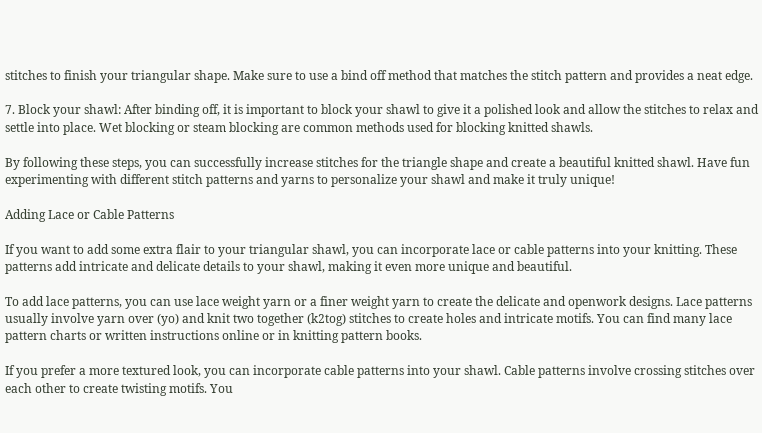stitches to finish your triangular shape. Make sure to use a bind off method that matches the stitch pattern and provides a neat edge.

7. Block your shawl: After binding off, it is important to block your shawl to give it a polished look and allow the stitches to relax and settle into place. Wet blocking or steam blocking are common methods used for blocking knitted shawls.

By following these steps, you can successfully increase stitches for the triangle shape and create a beautiful knitted shawl. Have fun experimenting with different stitch patterns and yarns to personalize your shawl and make it truly unique!

Adding Lace or Cable Patterns

If you want to add some extra flair to your triangular shawl, you can incorporate lace or cable patterns into your knitting. These patterns add intricate and delicate details to your shawl, making it even more unique and beautiful.

To add lace patterns, you can use lace weight yarn or a finer weight yarn to create the delicate and openwork designs. Lace patterns usually involve yarn over (yo) and knit two together (k2tog) stitches to create holes and intricate motifs. You can find many lace pattern charts or written instructions online or in knitting pattern books.

If you prefer a more textured look, you can incorporate cable patterns into your shawl. Cable patterns involve crossing stitches over each other to create twisting motifs. You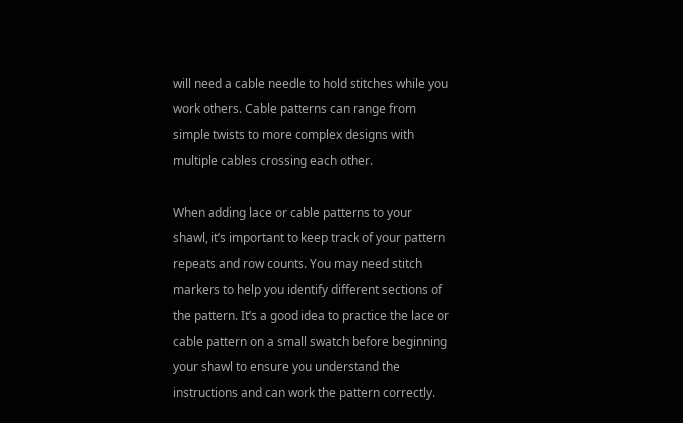will need a cable needle to hold stitches while you work others. Cable patterns can range from simple twists to more complex designs with multiple cables crossing each other.

When adding lace or cable patterns to your shawl, it’s important to keep track of your pattern repeats and row counts. You may need stitch markers to help you identify different sections of the pattern. It’s a good idea to practice the lace or cable pattern on a small swatch before beginning your shawl to ensure you understand the instructions and can work the pattern correctly.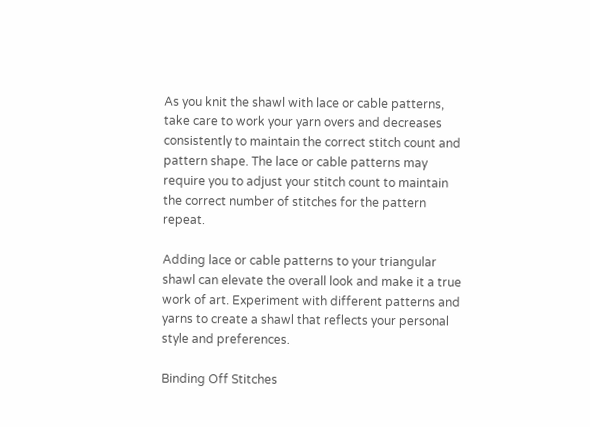As you knit the shawl with lace or cable patterns, take care to work your yarn overs and decreases consistently to maintain the correct stitch count and pattern shape. The lace or cable patterns may require you to adjust your stitch count to maintain the correct number of stitches for the pattern repeat.

Adding lace or cable patterns to your triangular shawl can elevate the overall look and make it a true work of art. Experiment with different patterns and yarns to create a shawl that reflects your personal style and preferences.

Binding Off Stitches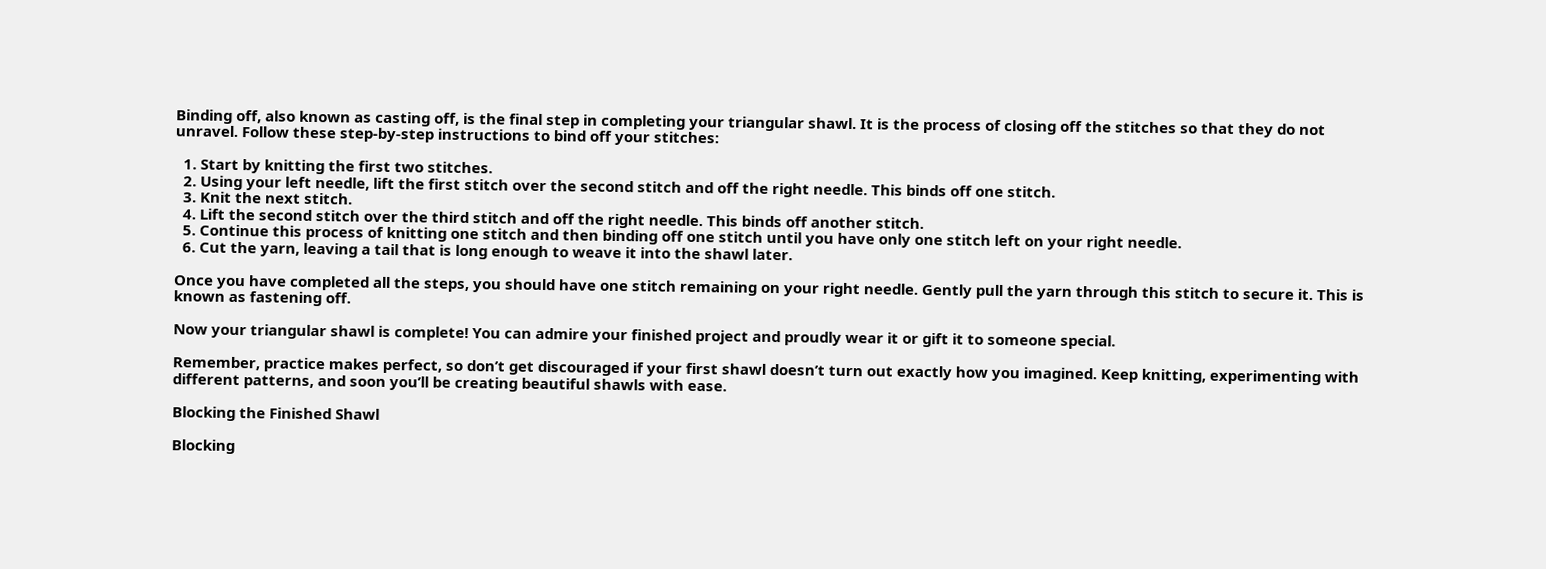Binding off, also known as casting off, is the final step in completing your triangular shawl. It is the process of closing off the stitches so that they do not unravel. Follow these step-by-step instructions to bind off your stitches:

  1. Start by knitting the first two stitches.
  2. Using your left needle, lift the first stitch over the second stitch and off the right needle. This binds off one stitch.
  3. Knit the next stitch.
  4. Lift the second stitch over the third stitch and off the right needle. This binds off another stitch.
  5. Continue this process of knitting one stitch and then binding off one stitch until you have only one stitch left on your right needle.
  6. Cut the yarn, leaving a tail that is long enough to weave it into the shawl later.

Once you have completed all the steps, you should have one stitch remaining on your right needle. Gently pull the yarn through this stitch to secure it. This is known as fastening off.

Now your triangular shawl is complete! You can admire your finished project and proudly wear it or gift it to someone special.

Remember, practice makes perfect, so don’t get discouraged if your first shawl doesn’t turn out exactly how you imagined. Keep knitting, experimenting with different patterns, and soon you’ll be creating beautiful shawls with ease.

Blocking the Finished Shawl

Blocking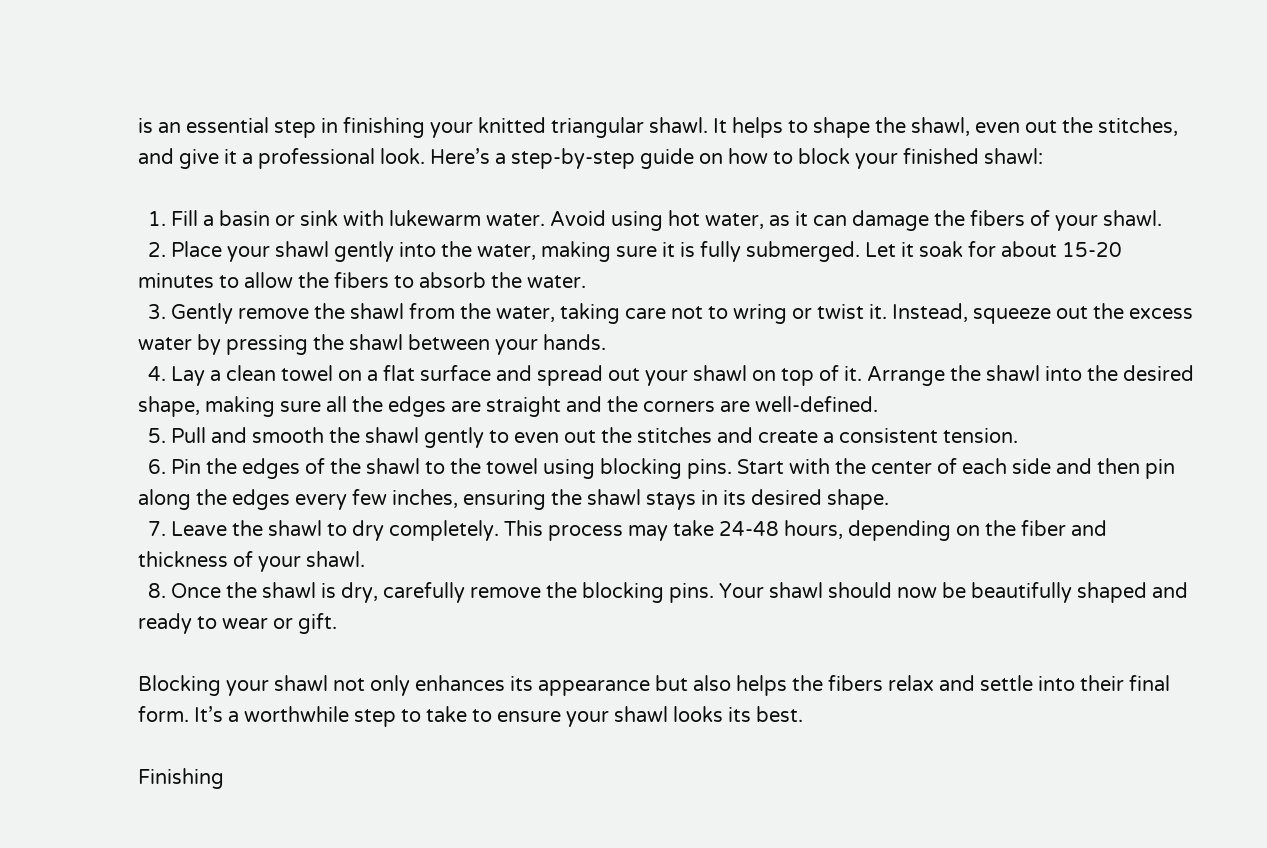is an essential step in finishing your knitted triangular shawl. It helps to shape the shawl, even out the stitches, and give it a professional look. Here’s a step-by-step guide on how to block your finished shawl:

  1. Fill a basin or sink with lukewarm water. Avoid using hot water, as it can damage the fibers of your shawl.
  2. Place your shawl gently into the water, making sure it is fully submerged. Let it soak for about 15-20 minutes to allow the fibers to absorb the water.
  3. Gently remove the shawl from the water, taking care not to wring or twist it. Instead, squeeze out the excess water by pressing the shawl between your hands.
  4. Lay a clean towel on a flat surface and spread out your shawl on top of it. Arrange the shawl into the desired shape, making sure all the edges are straight and the corners are well-defined.
  5. Pull and smooth the shawl gently to even out the stitches and create a consistent tension.
  6. Pin the edges of the shawl to the towel using blocking pins. Start with the center of each side and then pin along the edges every few inches, ensuring the shawl stays in its desired shape.
  7. Leave the shawl to dry completely. This process may take 24-48 hours, depending on the fiber and thickness of your shawl.
  8. Once the shawl is dry, carefully remove the blocking pins. Your shawl should now be beautifully shaped and ready to wear or gift.

Blocking your shawl not only enhances its appearance but also helps the fibers relax and settle into their final form. It’s a worthwhile step to take to ensure your shawl looks its best.

Finishing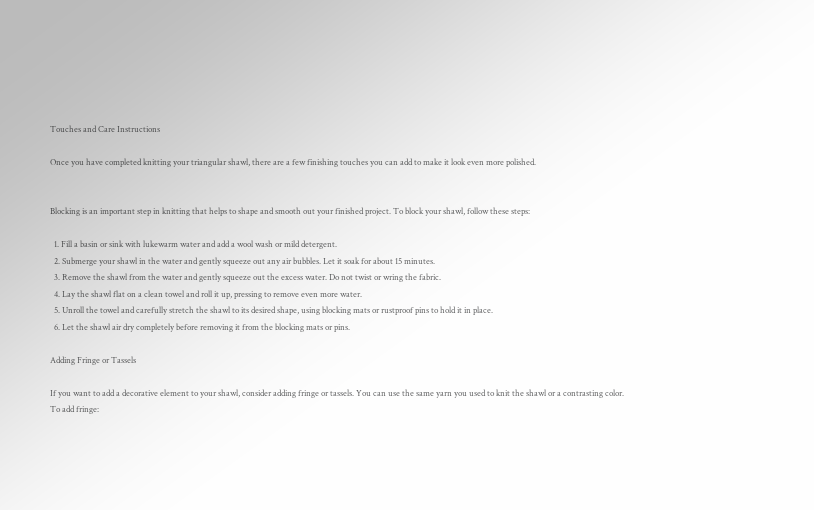Touches and Care Instructions

Once you have completed knitting your triangular shawl, there are a few finishing touches you can add to make it look even more polished.


Blocking is an important step in knitting that helps to shape and smooth out your finished project. To block your shawl, follow these steps:

  1. Fill a basin or sink with lukewarm water and add a wool wash or mild detergent.
  2. Submerge your shawl in the water and gently squeeze out any air bubbles. Let it soak for about 15 minutes.
  3. Remove the shawl from the water and gently squeeze out the excess water. Do not twist or wring the fabric.
  4. Lay the shawl flat on a clean towel and roll it up, pressing to remove even more water.
  5. Unroll the towel and carefully stretch the shawl to its desired shape, using blocking mats or rustproof pins to hold it in place.
  6. Let the shawl air dry completely before removing it from the blocking mats or pins.

Adding Fringe or Tassels

If you want to add a decorative element to your shawl, consider adding fringe or tassels. You can use the same yarn you used to knit the shawl or a contrasting color. To add fringe: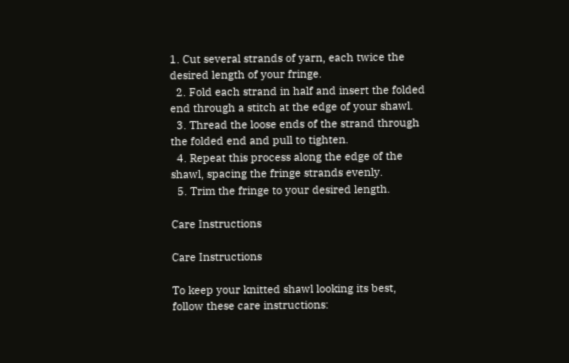1. Cut several strands of yarn, each twice the desired length of your fringe.
  2. Fold each strand in half and insert the folded end through a stitch at the edge of your shawl.
  3. Thread the loose ends of the strand through the folded end and pull to tighten.
  4. Repeat this process along the edge of the shawl, spacing the fringe strands evenly.
  5. Trim the fringe to your desired length.

Care Instructions

Care Instructions

To keep your knitted shawl looking its best, follow these care instructions: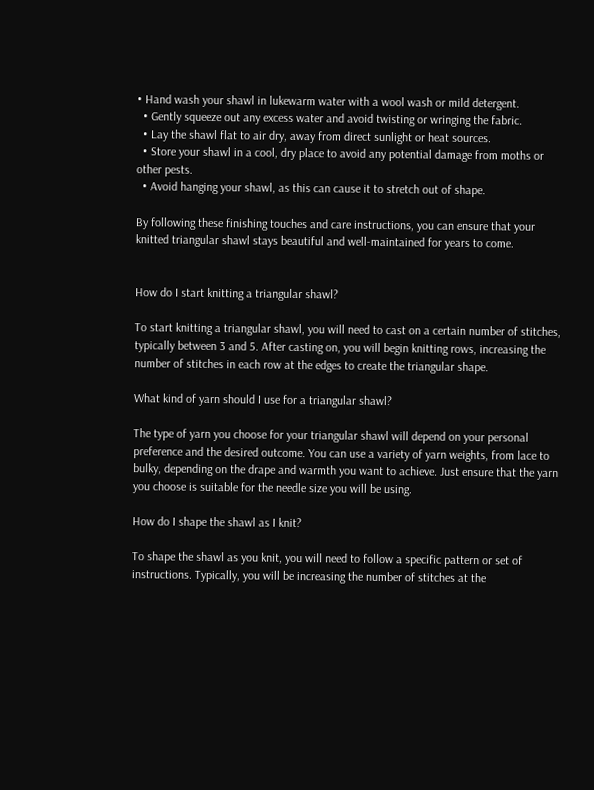• Hand wash your shawl in lukewarm water with a wool wash or mild detergent.
  • Gently squeeze out any excess water and avoid twisting or wringing the fabric.
  • Lay the shawl flat to air dry, away from direct sunlight or heat sources.
  • Store your shawl in a cool, dry place to avoid any potential damage from moths or other pests.
  • Avoid hanging your shawl, as this can cause it to stretch out of shape.

By following these finishing touches and care instructions, you can ensure that your knitted triangular shawl stays beautiful and well-maintained for years to come.


How do I start knitting a triangular shawl?

To start knitting a triangular shawl, you will need to cast on a certain number of stitches, typically between 3 and 5. After casting on, you will begin knitting rows, increasing the number of stitches in each row at the edges to create the triangular shape.

What kind of yarn should I use for a triangular shawl?

The type of yarn you choose for your triangular shawl will depend on your personal preference and the desired outcome. You can use a variety of yarn weights, from lace to bulky, depending on the drape and warmth you want to achieve. Just ensure that the yarn you choose is suitable for the needle size you will be using.

How do I shape the shawl as I knit?

To shape the shawl as you knit, you will need to follow a specific pattern or set of instructions. Typically, you will be increasing the number of stitches at the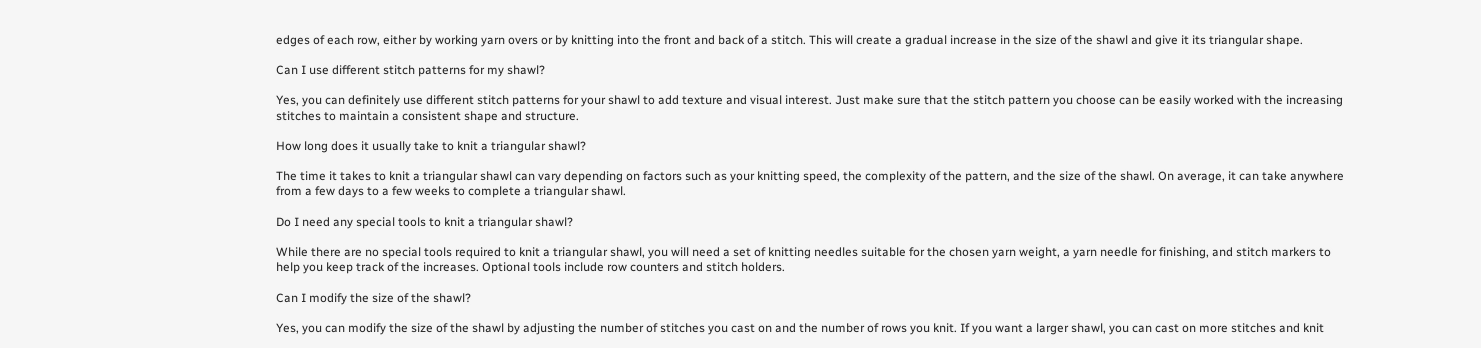edges of each row, either by working yarn overs or by knitting into the front and back of a stitch. This will create a gradual increase in the size of the shawl and give it its triangular shape.

Can I use different stitch patterns for my shawl?

Yes, you can definitely use different stitch patterns for your shawl to add texture and visual interest. Just make sure that the stitch pattern you choose can be easily worked with the increasing stitches to maintain a consistent shape and structure.

How long does it usually take to knit a triangular shawl?

The time it takes to knit a triangular shawl can vary depending on factors such as your knitting speed, the complexity of the pattern, and the size of the shawl. On average, it can take anywhere from a few days to a few weeks to complete a triangular shawl.

Do I need any special tools to knit a triangular shawl?

While there are no special tools required to knit a triangular shawl, you will need a set of knitting needles suitable for the chosen yarn weight, a yarn needle for finishing, and stitch markers to help you keep track of the increases. Optional tools include row counters and stitch holders.

Can I modify the size of the shawl?

Yes, you can modify the size of the shawl by adjusting the number of stitches you cast on and the number of rows you knit. If you want a larger shawl, you can cast on more stitches and knit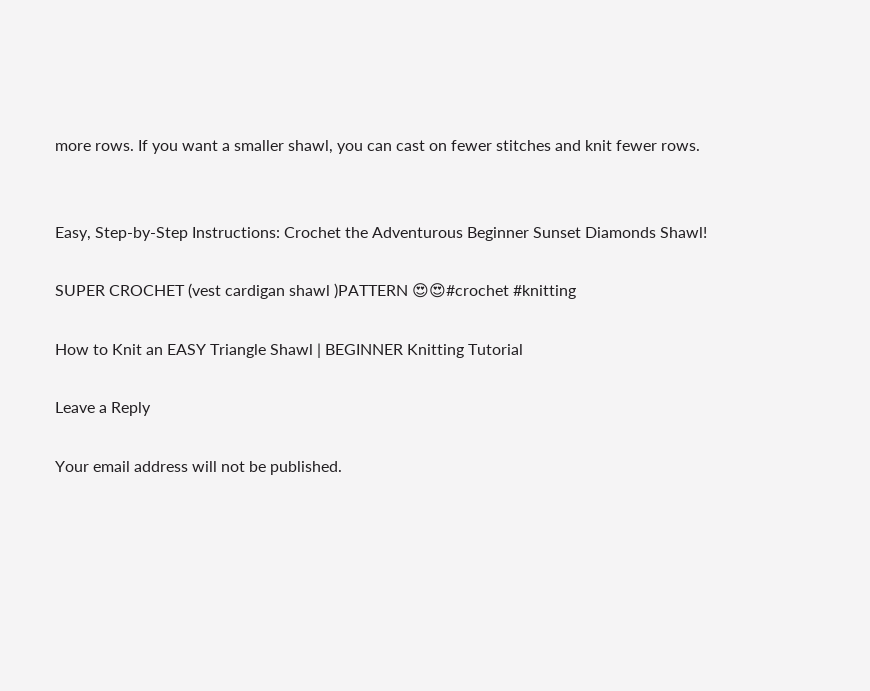more rows. If you want a smaller shawl, you can cast on fewer stitches and knit fewer rows.


Easy, Step-by-Step Instructions: Crochet the Adventurous Beginner Sunset Diamonds Shawl!

SUPER CROCHET (vest cardigan shawl )PATTERN 😍😍#crochet #knitting

How to Knit an EASY Triangle Shawl | BEGINNER Knitting Tutorial

Leave a Reply

Your email address will not be published.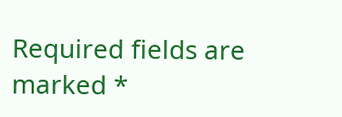Required fields are marked *